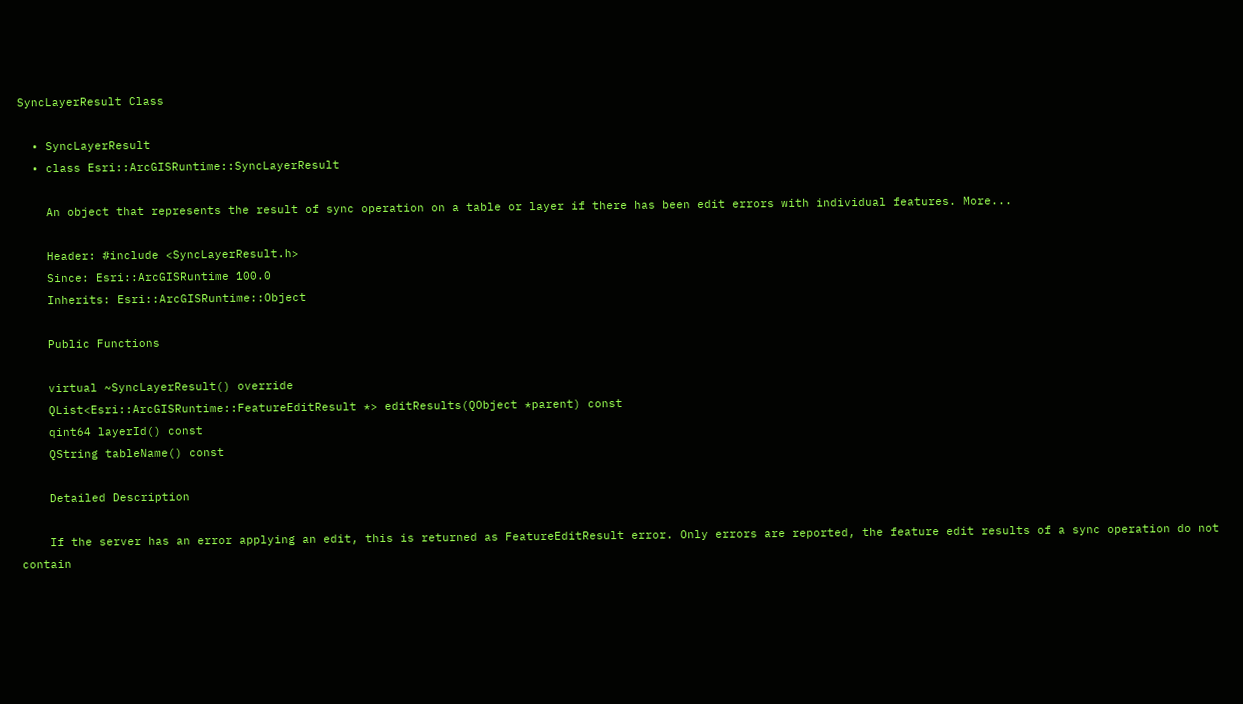SyncLayerResult Class

  • SyncLayerResult
  • class Esri::ArcGISRuntime::SyncLayerResult

    An object that represents the result of sync operation on a table or layer if there has been edit errors with individual features. More...

    Header: #include <SyncLayerResult.h>
    Since: Esri::ArcGISRuntime 100.0
    Inherits: Esri::ArcGISRuntime::Object

    Public Functions

    virtual ~SyncLayerResult() override
    QList<Esri::ArcGISRuntime::FeatureEditResult *> editResults(QObject *parent) const
    qint64 layerId() const
    QString tableName() const

    Detailed Description

    If the server has an error applying an edit, this is returned as FeatureEditResult error. Only errors are reported, the feature edit results of a sync operation do not contain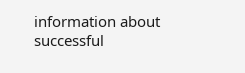information about successful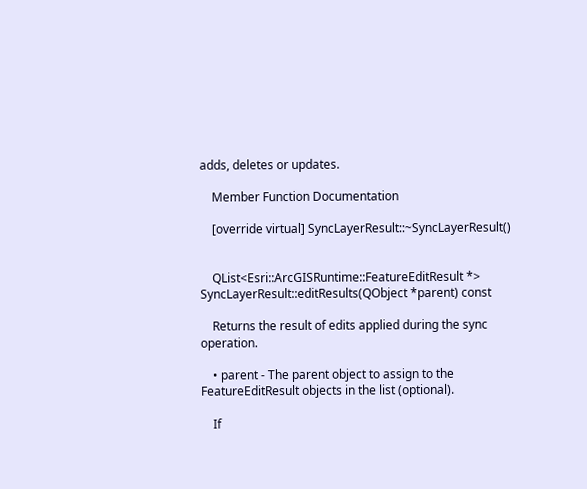adds, deletes or updates.

    Member Function Documentation

    [override virtual] SyncLayerResult::~SyncLayerResult()


    QList<Esri::ArcGISRuntime::FeatureEditResult *> SyncLayerResult::editResults(QObject *parent) const

    Returns the result of edits applied during the sync operation.

    • parent - The parent object to assign to the FeatureEditResult objects in the list (optional).

    If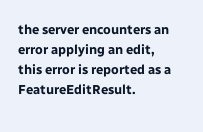the server encounters an error applying an edit, this error is reported as a FeatureEditResult.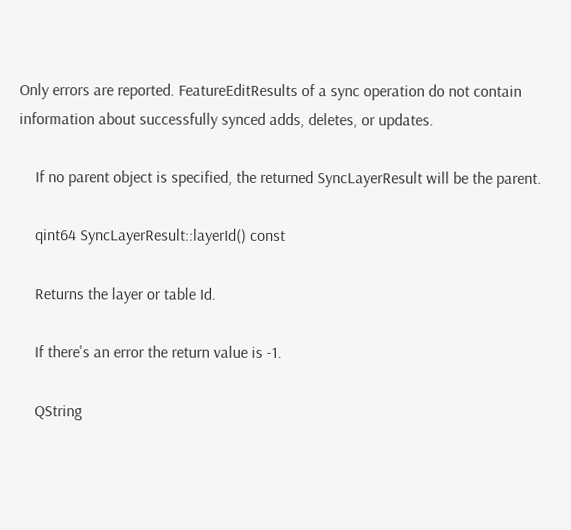Only errors are reported. FeatureEditResults of a sync operation do not contain information about successfully synced adds, deletes, or updates.

    If no parent object is specified, the returned SyncLayerResult will be the parent.

    qint64 SyncLayerResult::layerId() const

    Returns the layer or table Id.

    If there's an error the return value is -1.

    QString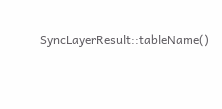SyncLayerResult::tableName()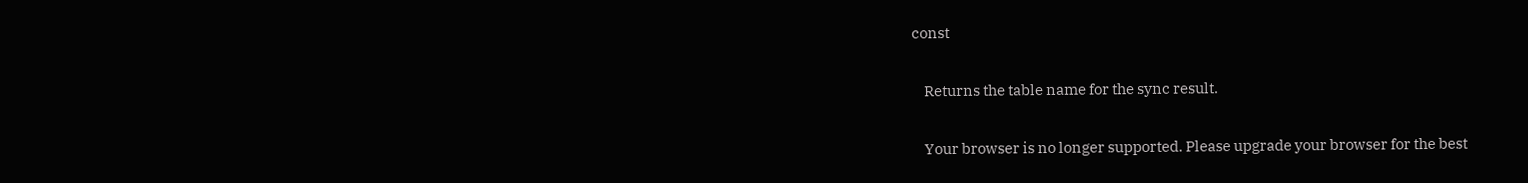const

    Returns the table name for the sync result.

    Your browser is no longer supported. Please upgrade your browser for the best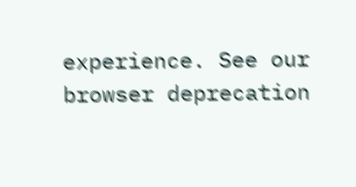experience. See our browser deprecation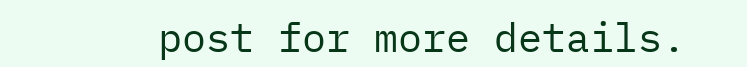post for more details.